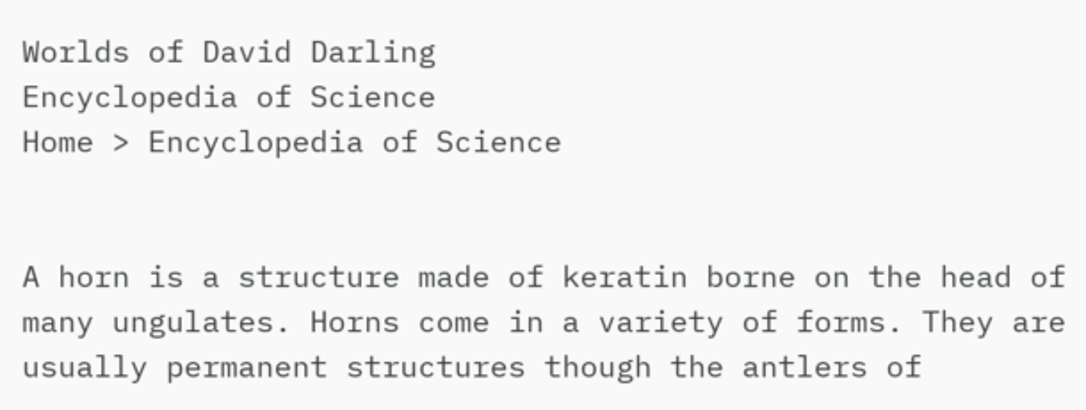Worlds of David Darling
Encyclopedia of Science
Home > Encyclopedia of Science


A horn is a structure made of keratin borne on the head of many ungulates. Horns come in a variety of forms. They are usually permanent structures though the antlers of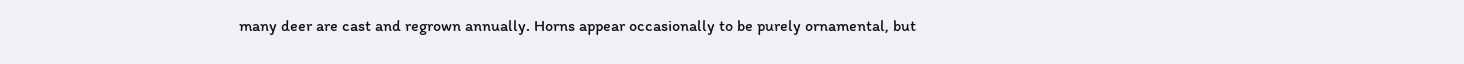many deer are cast and regrown annually. Horns appear occasionally to be purely ornamental, but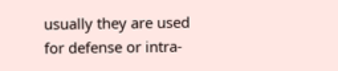usually they are used for defense or intra-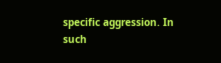specific aggression. In such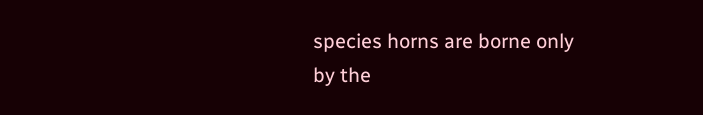species horns are borne only by the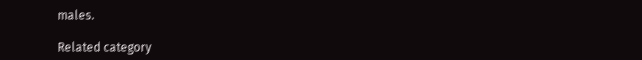males.

Related category